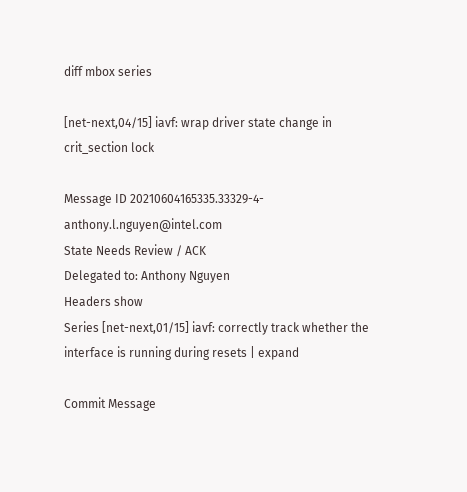diff mbox series

[net-next,04/15] iavf: wrap driver state change in crit_section lock

Message ID 20210604165335.33329-4-anthony.l.nguyen@intel.com
State Needs Review / ACK
Delegated to: Anthony Nguyen
Headers show
Series [net-next,01/15] iavf: correctly track whether the interface is running during resets | expand

Commit Message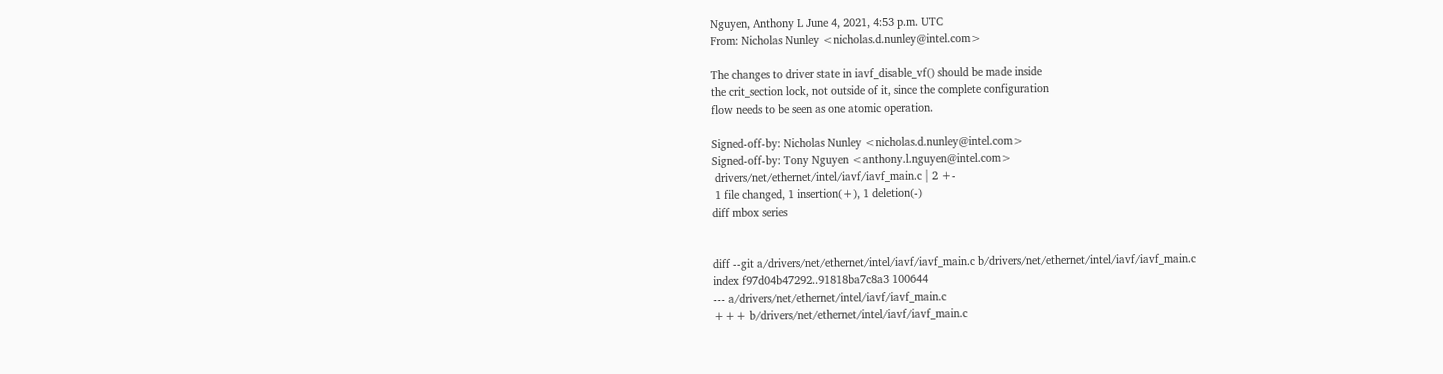Nguyen, Anthony L June 4, 2021, 4:53 p.m. UTC
From: Nicholas Nunley <nicholas.d.nunley@intel.com>

The changes to driver state in iavf_disable_vf() should be made inside
the crit_section lock, not outside of it, since the complete configuration
flow needs to be seen as one atomic operation.

Signed-off-by: Nicholas Nunley <nicholas.d.nunley@intel.com>
Signed-off-by: Tony Nguyen <anthony.l.nguyen@intel.com>
 drivers/net/ethernet/intel/iavf/iavf_main.c | 2 +-
 1 file changed, 1 insertion(+), 1 deletion(-)
diff mbox series


diff --git a/drivers/net/ethernet/intel/iavf/iavf_main.c b/drivers/net/ethernet/intel/iavf/iavf_main.c
index f97d04b47292..91818ba7c8a3 100644
--- a/drivers/net/ethernet/intel/iavf/iavf_main.c
+++ b/drivers/net/ethernet/intel/iavf/iavf_main.c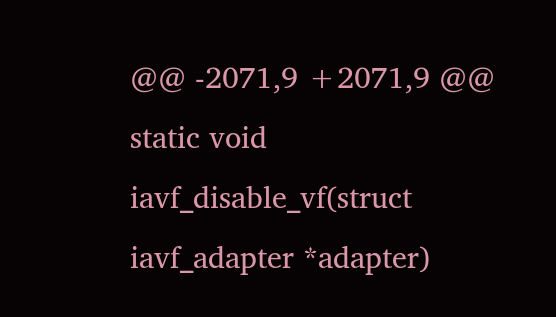@@ -2071,9 +2071,9 @@  static void iavf_disable_vf(struct iavf_adapter *adapter)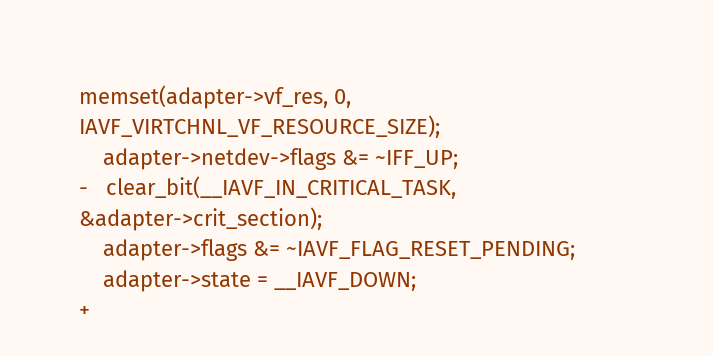memset(adapter->vf_res, 0, IAVF_VIRTCHNL_VF_RESOURCE_SIZE);
    adapter->netdev->flags &= ~IFF_UP;
-   clear_bit(__IAVF_IN_CRITICAL_TASK, &adapter->crit_section);
    adapter->flags &= ~IAVF_FLAG_RESET_PENDING;
    adapter->state = __IAVF_DOWN;
+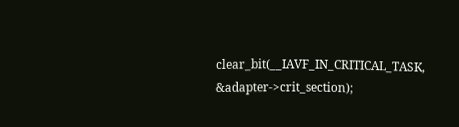clear_bit(__IAVF_IN_CRITICAL_TASK, &adapter->crit_section);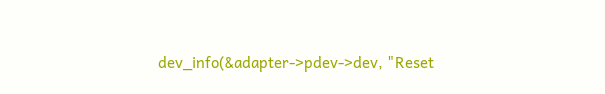dev_info(&adapter->pdev->dev, "Reset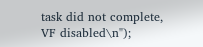task did not complete, VF disabled\n");